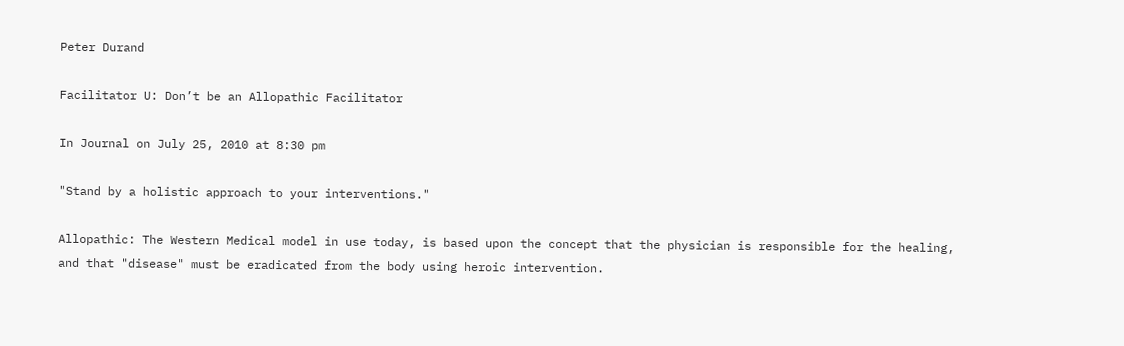Peter Durand

Facilitator U: Don’t be an Allopathic Facilitator

In Journal on July 25, 2010 at 8:30 pm

"Stand by a holistic approach to your interventions."

Allopathic: The Western Medical model in use today, is based upon the concept that the physician is responsible for the healing, and that "disease" must be eradicated from the body using heroic intervention.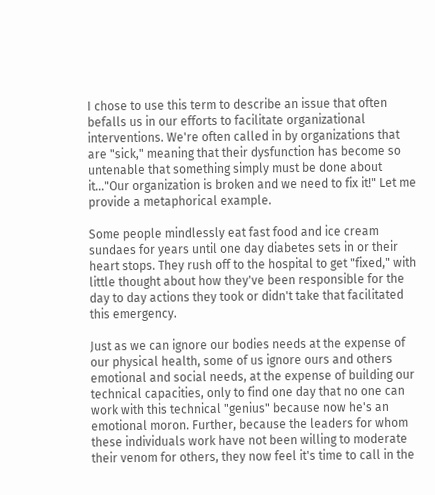I chose to use this term to describe an issue that often befalls us in our efforts to facilitate organizational interventions. We're often called in by organizations that are "sick," meaning that their dysfunction has become so untenable that something simply must be done about it…"Our organization is broken and we need to fix it!" Let me provide a metaphorical example.

Some people mindlessly eat fast food and ice cream sundaes for years until one day diabetes sets in or their heart stops. They rush off to the hospital to get "fixed," with little thought about how they've been responsible for the day to day actions they took or didn't take that facilitated this emergency.

Just as we can ignore our bodies needs at the expense of our physical health, some of us ignore ours and others emotional and social needs, at the expense of building our technical capacities, only to find one day that no one can work with this technical "genius" because now he's an emotional moron. Further, because the leaders for whom these individuals work have not been willing to moderate their venom for others, they now feel it's time to call in the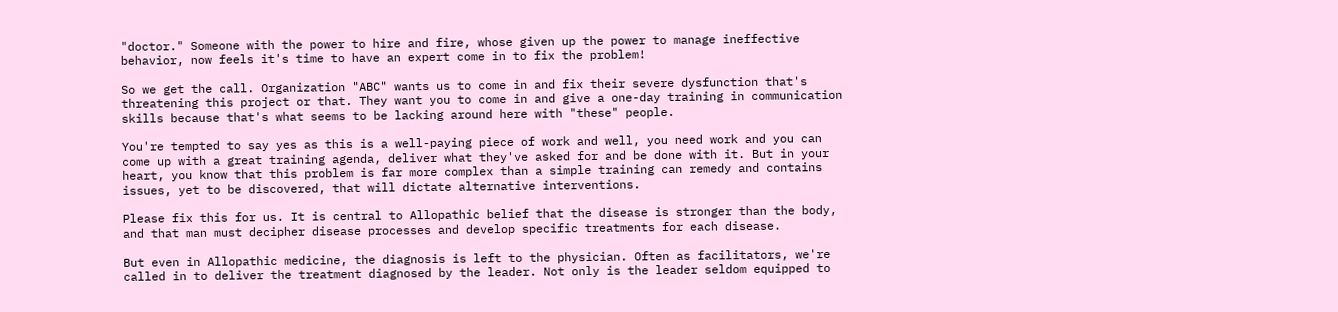"doctor." Someone with the power to hire and fire, whose given up the power to manage ineffective behavior, now feels it's time to have an expert come in to fix the problem!

So we get the call. Organization "ABC" wants us to come in and fix their severe dysfunction that's threatening this project or that. They want you to come in and give a one-day training in communication skills because that's what seems to be lacking around here with "these" people.

You're tempted to say yes as this is a well-paying piece of work and well, you need work and you can come up with a great training agenda, deliver what they've asked for and be done with it. But in your heart, you know that this problem is far more complex than a simple training can remedy and contains issues, yet to be discovered, that will dictate alternative interventions.

Please fix this for us. It is central to Allopathic belief that the disease is stronger than the body, and that man must decipher disease processes and develop specific treatments for each disease.

But even in Allopathic medicine, the diagnosis is left to the physician. Often as facilitators, we're called in to deliver the treatment diagnosed by the leader. Not only is the leader seldom equipped to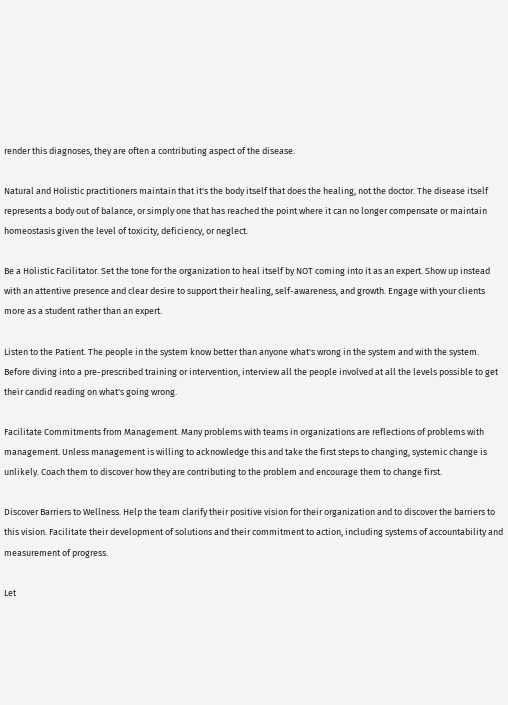render this diagnoses, they are often a contributing aspect of the disease.

Natural and Holistic practitioners maintain that it's the body itself that does the healing, not the doctor. The disease itself represents a body out of balance, or simply one that has reached the point where it can no longer compensate or maintain homeostasis given the level of toxicity, deficiency, or neglect.

Be a Holistic Facilitator. Set the tone for the organization to heal itself by NOT coming into it as an expert. Show up instead with an attentive presence and clear desire to support their healing, self-awareness, and growth. Engage with your clients more as a student rather than an expert.

Listen to the Patient. The people in the system know better than anyone what's wrong in the system and with the system. Before diving into a pre-prescribed training or intervention, interview all the people involved at all the levels possible to get their candid reading on what's going wrong.

Facilitate Commitments from Management. Many problems with teams in organizations are reflections of problems with management. Unless management is willing to acknowledge this and take the first steps to changing, systemic change is unlikely. Coach them to discover how they are contributing to the problem and encourage them to change first.

Discover Barriers to Wellness. Help the team clarify their positive vision for their organization and to discover the barriers to this vision. Facilitate their development of solutions and their commitment to action, including systems of accountability and measurement of progress.

Let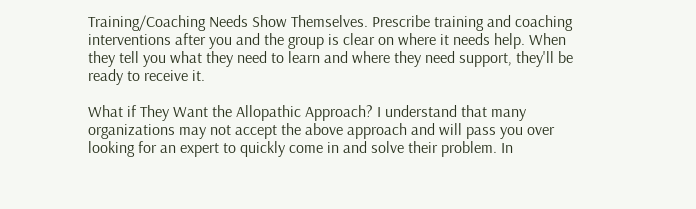Training/Coaching Needs Show Themselves. Prescribe training and coaching interventions after you and the group is clear on where it needs help. When they tell you what they need to learn and where they need support, they'll be ready to receive it.

What if They Want the Allopathic Approach? I understand that many organizations may not accept the above approach and will pass you over looking for an expert to quickly come in and solve their problem. In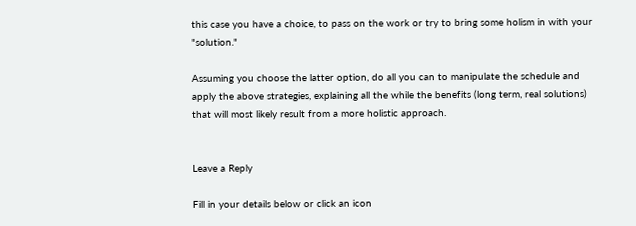this case you have a choice, to pass on the work or try to bring some holism in with your "solution."

Assuming you choose the latter option, do all you can to manipulate the schedule and apply the above strategies, explaining all the while the benefits (long term, real solutions) that will most likely result from a more holistic approach.


Leave a Reply

Fill in your details below or click an icon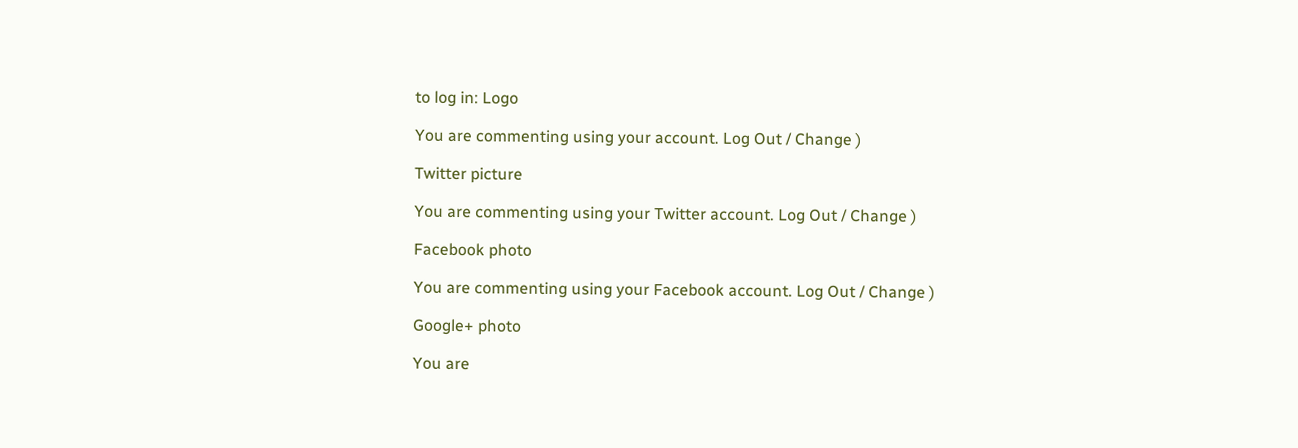to log in: Logo

You are commenting using your account. Log Out / Change )

Twitter picture

You are commenting using your Twitter account. Log Out / Change )

Facebook photo

You are commenting using your Facebook account. Log Out / Change )

Google+ photo

You are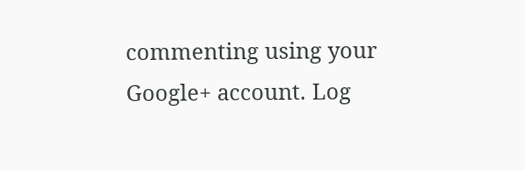commenting using your Google+ account. Log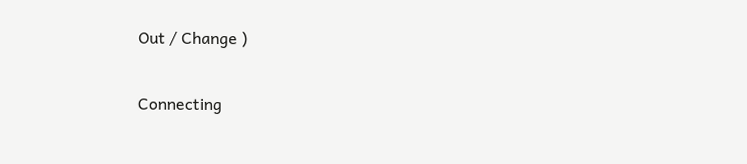Out / Change )

Connecting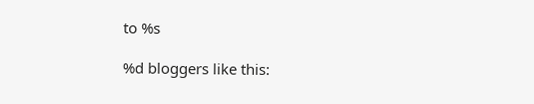to %s

%d bloggers like this: